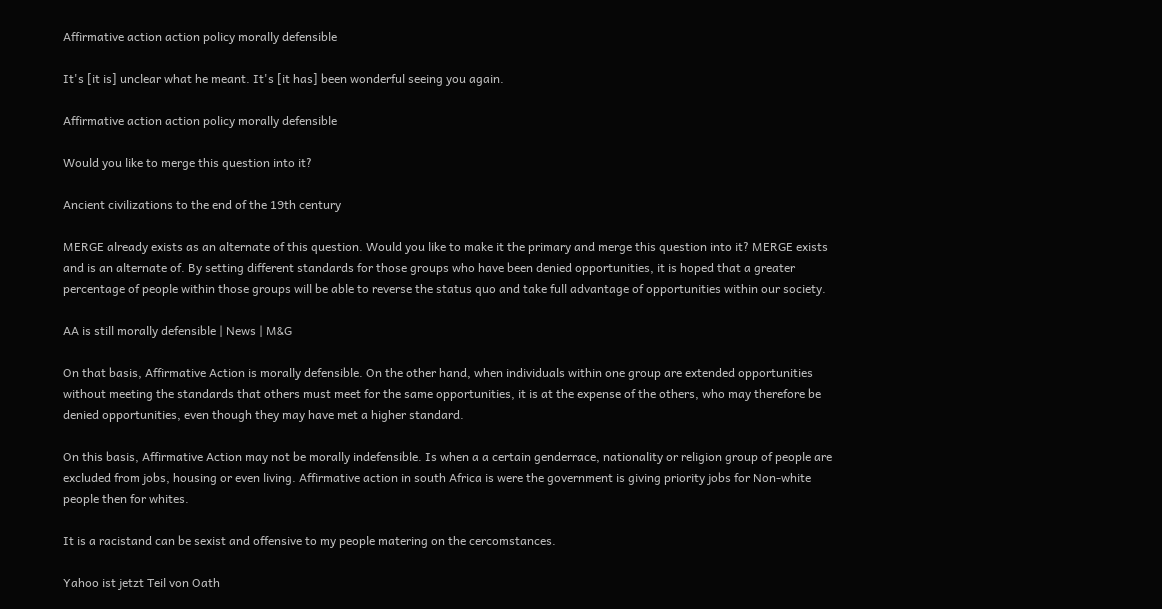Affirmative action action policy morally defensible

It's [it is] unclear what he meant. It's [it has] been wonderful seeing you again.

Affirmative action action policy morally defensible

Would you like to merge this question into it?

Ancient civilizations to the end of the 19th century

MERGE already exists as an alternate of this question. Would you like to make it the primary and merge this question into it? MERGE exists and is an alternate of. By setting different standards for those groups who have been denied opportunities, it is hoped that a greater percentage of people within those groups will be able to reverse the status quo and take full advantage of opportunities within our society.

AA is still morally defensible | News | M&G

On that basis, Affirmative Action is morally defensible. On the other hand, when individuals within one group are extended opportunities without meeting the standards that others must meet for the same opportunities, it is at the expense of the others, who may therefore be denied opportunities, even though they may have met a higher standard.

On this basis, Affirmative Action may not be morally indefensible. Is when a a certain genderrace, nationality or religion group of people are excluded from jobs, housing or even living. Affirmative action in south Africa is were the government is giving priority jobs for Non-white people then for whites.

It is a racistand can be sexist and offensive to my people matering on the cercomstances.

Yahoo ist jetzt Teil von Oath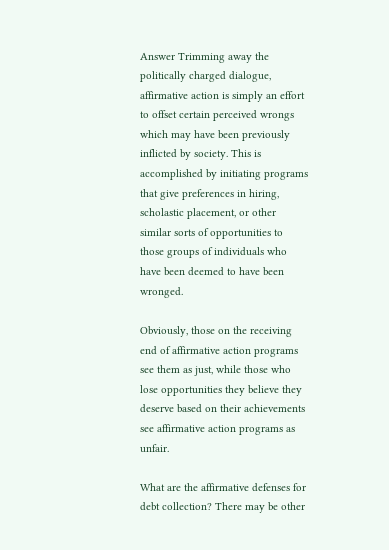Answer Trimming away the politically charged dialogue, affirmative action is simply an effort to offset certain perceived wrongs which may have been previously inflicted by society. This is accomplished by initiating programs that give preferences in hiring, scholastic placement, or other similar sorts of opportunities to those groups of individuals who have been deemed to have been wronged.

Obviously, those on the receiving end of affirmative action programs see them as just, while those who lose opportunities they believe they deserve based on their achievements see affirmative action programs as unfair.

What are the affirmative defenses for debt collection? There may be other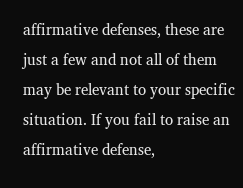affirmative defenses, these are just a few and not all of them may be relevant to your specific situation. If you fail to raise an affirmative defense,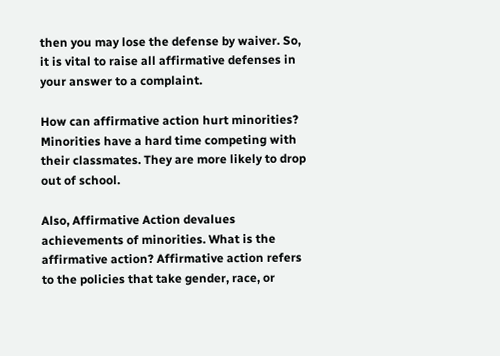then you may lose the defense by waiver. So, it is vital to raise all affirmative defenses in your answer to a complaint.

How can affirmative action hurt minorities? Minorities have a hard time competing with their classmates. They are more likely to drop out of school.

Also, Affirmative Action devalues achievements of minorities. What is the affirmative action? Affirmative action refers to the policies that take gender, race, or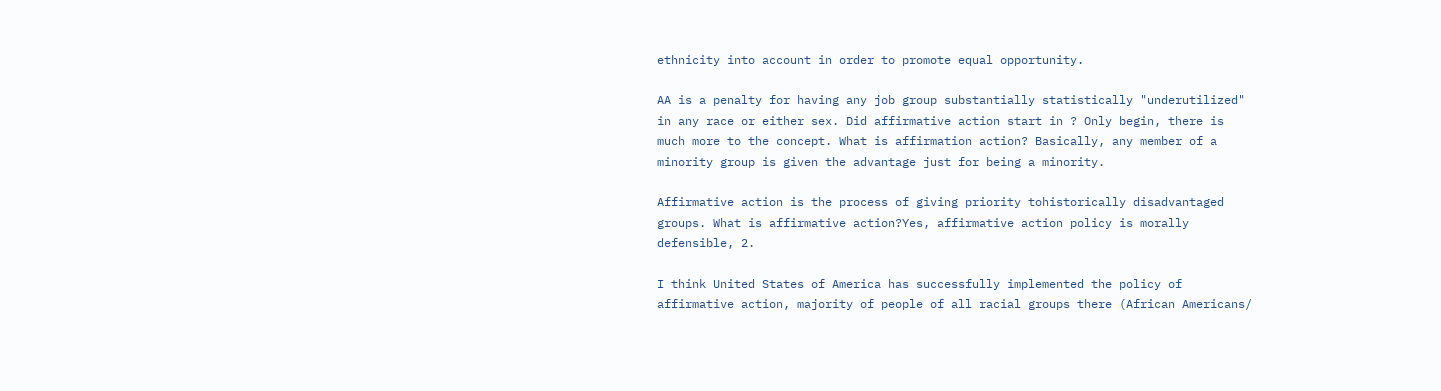ethnicity into account in order to promote equal opportunity.

AA is a penalty for having any job group substantially statistically "underutilized" in any race or either sex. Did affirmative action start in ? Only begin, there is much more to the concept. What is affirmation action? Basically, any member of a minority group is given the advantage just for being a minority.

Affirmative action is the process of giving priority tohistorically disadvantaged groups. What is affirmative action?Yes, affirmative action policy is morally defensible, 2.

I think United States of America has successfully implemented the policy of affirmative action, majority of people of all racial groups there (African Americans/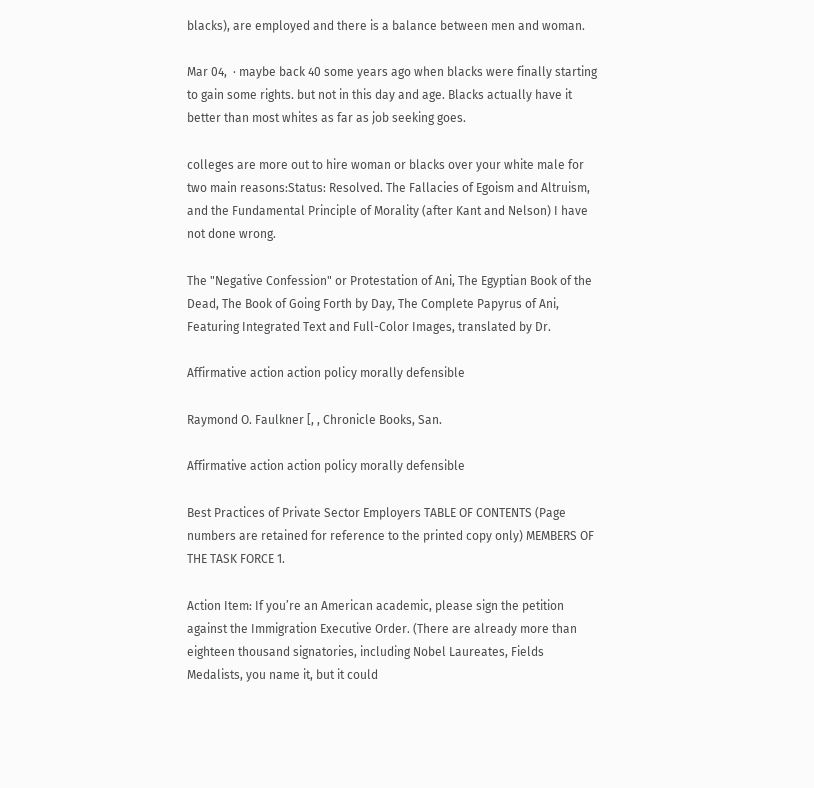blacks), are employed and there is a balance between men and woman.

Mar 04,  · maybe back 40 some years ago when blacks were finally starting to gain some rights. but not in this day and age. Blacks actually have it better than most whites as far as job seeking goes.

colleges are more out to hire woman or blacks over your white male for two main reasons:Status: Resolved. The Fallacies of Egoism and Altruism, and the Fundamental Principle of Morality (after Kant and Nelson) I have not done wrong.

The "Negative Confession" or Protestation of Ani, The Egyptian Book of the Dead, The Book of Going Forth by Day, The Complete Papyrus of Ani, Featuring Integrated Text and Full-Color Images, translated by Dr.

Affirmative action action policy morally defensible

Raymond O. Faulkner [, , Chronicle Books, San.

Affirmative action action policy morally defensible

Best Practices of Private Sector Employers TABLE OF CONTENTS (Page numbers are retained for reference to the printed copy only) MEMBERS OF THE TASK FORCE 1.

Action Item: If you’re an American academic, please sign the petition against the Immigration Executive Order. (There are already more than eighteen thousand signatories, including Nobel Laureates, Fields Medalists, you name it, but it could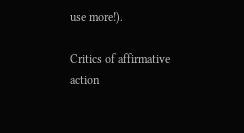use more!).

Critics of affirmative action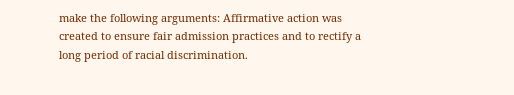make the following arguments: Affirmative action was created to ensure fair admission practices and to rectify a long period of racial discrimination.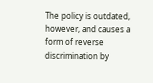The policy is outdated, however, and causes a form of reverse discrimination by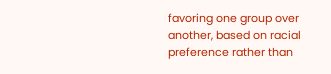favoring one group over another, based on racial preference rather than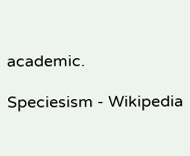academic.

Speciesism - Wikipedia